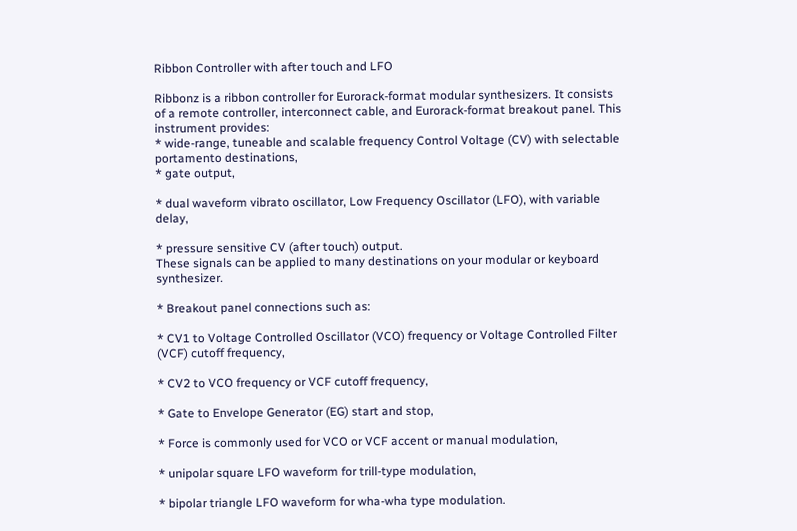Ribbon Controller with after touch and LFO

Ribbonz is a ribbon controller for Eurorack-format modular synthesizers. It consists of a remote controller, interconnect cable, and Eurorack-format breakout panel. This instrument provides:
* wide-range, tuneable and scalable frequency Control Voltage (CV) with selectable portamento destinations,
* gate output,

* dual waveform vibrato oscillator, Low Frequency Oscillator (LFO), with variable delay,

* pressure sensitive CV (after touch) output.
These signals can be applied to many destinations on your modular or keyboard synthesizer.

* Breakout panel connections such as:

* CV1 to Voltage Controlled Oscillator (VCO) frequency or Voltage Controlled Filter (VCF) cutoff frequency,

* CV2 to VCO frequency or VCF cutoff frequency,

* Gate to Envelope Generator (EG) start and stop,

* Force is commonly used for VCO or VCF accent or manual modulation,

* unipolar square LFO waveform for trill-type modulation,

* bipolar triangle LFO waveform for wha-wha type modulation.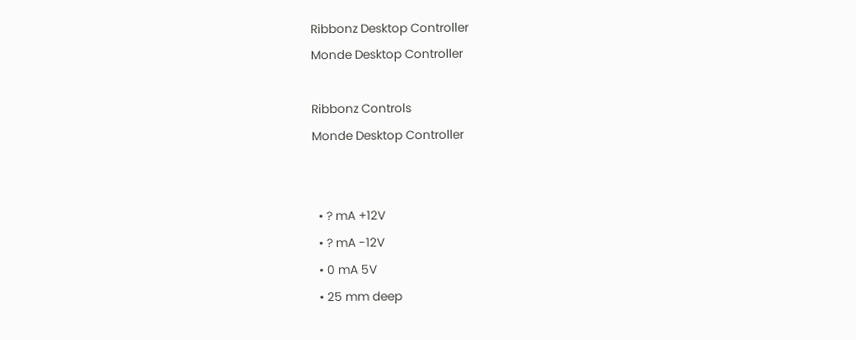Ribbonz Desktop Controller
Monde Desktop Controller

Ribbonz Controls
Monde Desktop Controller


  • ? mA +12V
  • ? mA -12V
  • 0 mA 5V
  • 25 mm deep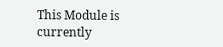This Module is currently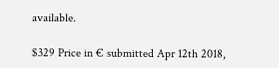available.

$329 Price in € submitted Apr 12th 2018,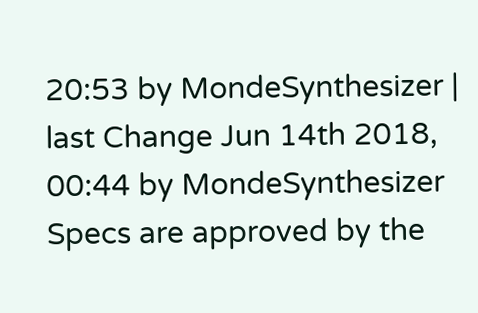20:53 by MondeSynthesizer | last Change Jun 14th 2018, 00:44 by MondeSynthesizer
Specs are approved by the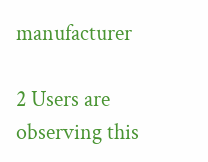manufacturer

2 Users are observing this